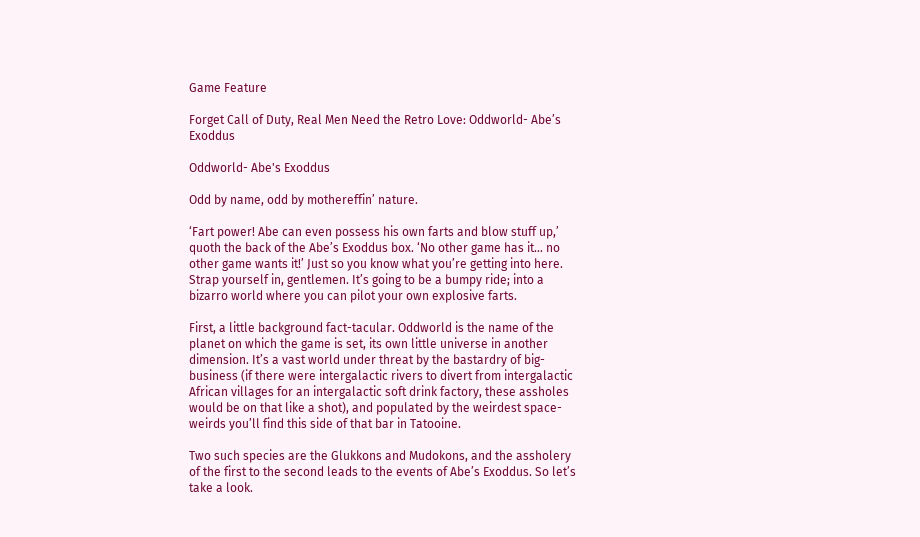Game Feature

Forget Call of Duty, Real Men Need the Retro Love: Oddworld- Abe’s Exoddus

Oddworld- Abe's Exoddus

Odd by name, odd by mothereffin’ nature.

‘Fart power! Abe can even possess his own farts and blow stuff up,’ quoth the back of the Abe’s Exoddus box. ‘No other game has it… no other game wants it!’ Just so you know what you’re getting into here. Strap yourself in, gentlemen. It’s going to be a bumpy ride; into a bizarro world where you can pilot your own explosive farts.

First, a little background fact-tacular. Oddworld is the name of the planet on which the game is set, its own little universe in another dimension. It’s a vast world under threat by the bastardry of big-business (if there were intergalactic rivers to divert from intergalactic African villages for an intergalactic soft drink factory, these assholes would be on that like a shot), and populated by the weirdest space-weirds you’ll find this side of that bar in Tatooine.

Two such species are the Glukkons and Mudokons, and the assholery of the first to the second leads to the events of Abe’s Exoddus. So let’s take a look.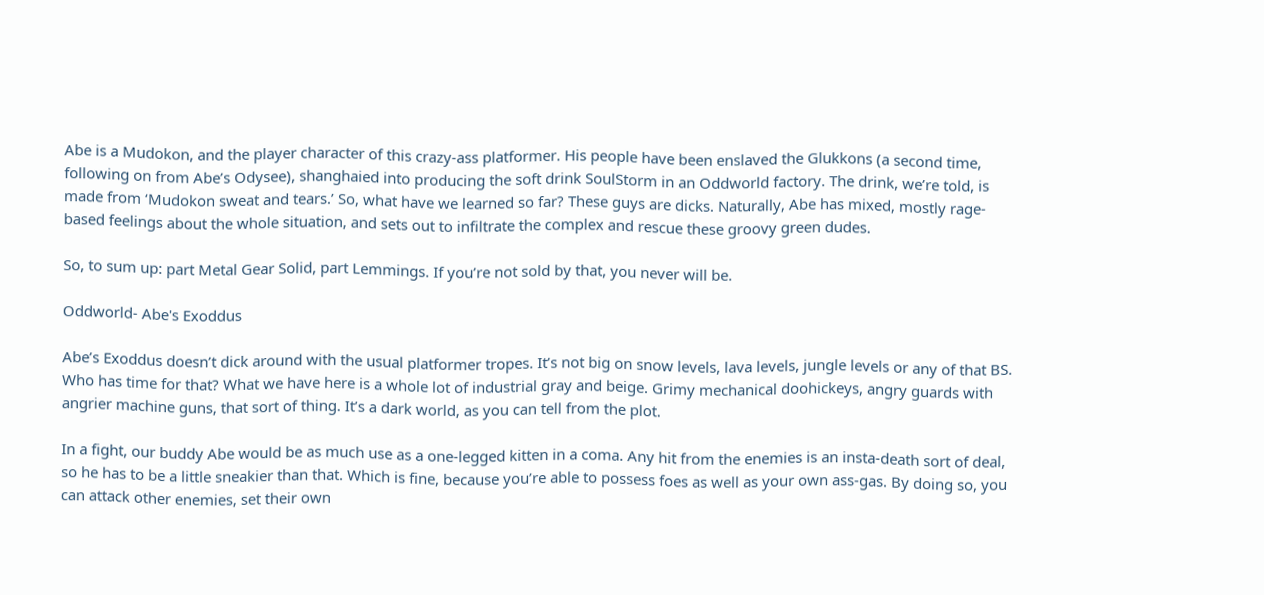Abe is a Mudokon, and the player character of this crazy-ass platformer. His people have been enslaved the Glukkons (a second time, following on from Abe’s Odysee), shanghaied into producing the soft drink SoulStorm in an Oddworld factory. The drink, we’re told, is made from ‘Mudokon sweat and tears.’ So, what have we learned so far? These guys are dicks. Naturally, Abe has mixed, mostly rage-based feelings about the whole situation, and sets out to infiltrate the complex and rescue these groovy green dudes.

So, to sum up: part Metal Gear Solid, part Lemmings. If you’re not sold by that, you never will be.

Oddworld- Abe's Exoddus

Abe’s Exoddus doesn’t dick around with the usual platformer tropes. It’s not big on snow levels, lava levels, jungle levels or any of that BS. Who has time for that? What we have here is a whole lot of industrial gray and beige. Grimy mechanical doohickeys, angry guards with angrier machine guns, that sort of thing. It’s a dark world, as you can tell from the plot.

In a fight, our buddy Abe would be as much use as a one-legged kitten in a coma. Any hit from the enemies is an insta-death sort of deal, so he has to be a little sneakier than that. Which is fine, because you’re able to possess foes as well as your own ass-gas. By doing so, you can attack other enemies, set their own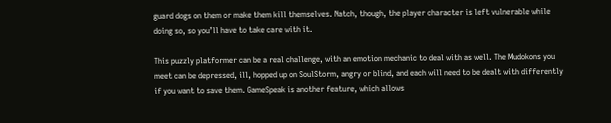guard dogs on them or make them kill themselves. Natch, though, the player character is left vulnerable while doing so, so you’ll have to take care with it.

This puzzly platformer can be a real challenge, with an emotion mechanic to deal with as well. The Mudokons you meet can be depressed, ill, hopped up on SoulStorm, angry or blind, and each will need to be dealt with differently if you want to save them. GameSpeak is another feature, which allows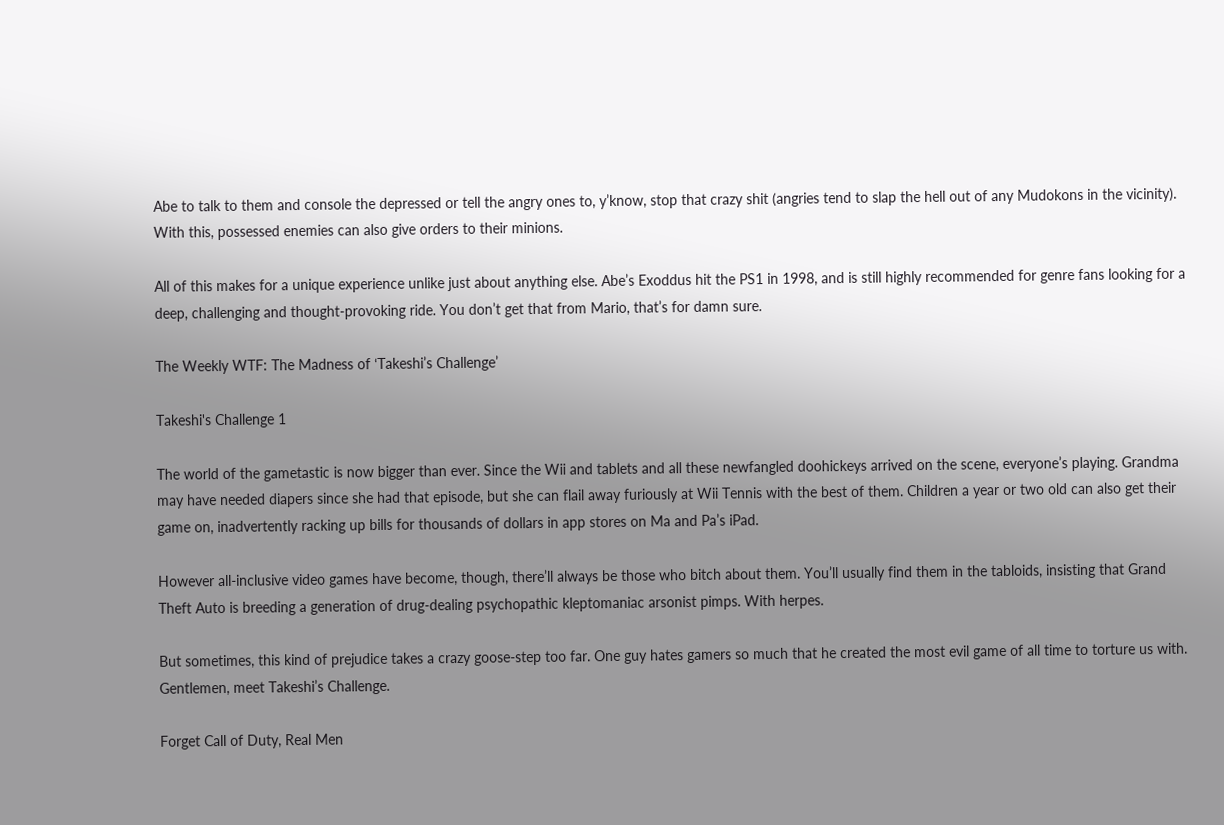Abe to talk to them and console the depressed or tell the angry ones to, y’know, stop that crazy shit (angries tend to slap the hell out of any Mudokons in the vicinity). With this, possessed enemies can also give orders to their minions.

All of this makes for a unique experience unlike just about anything else. Abe’s Exoddus hit the PS1 in 1998, and is still highly recommended for genre fans looking for a deep, challenging and thought-provoking ride. You don’t get that from Mario, that’s for damn sure.

The Weekly WTF: The Madness of ‘Takeshi’s Challenge’

Takeshi's Challenge 1

The world of the gametastic is now bigger than ever. Since the Wii and tablets and all these newfangled doohickeys arrived on the scene, everyone’s playing. Grandma may have needed diapers since she had that episode, but she can flail away furiously at Wii Tennis with the best of them. Children a year or two old can also get their game on, inadvertently racking up bills for thousands of dollars in app stores on Ma and Pa’s iPad.

However all-inclusive video games have become, though, there’ll always be those who bitch about them. You’ll usually find them in the tabloids, insisting that Grand Theft Auto is breeding a generation of drug-dealing psychopathic kleptomaniac arsonist pimps. With herpes.

But sometimes, this kind of prejudice takes a crazy goose-step too far. One guy hates gamers so much that he created the most evil game of all time to torture us with. Gentlemen, meet Takeshi’s Challenge.

Forget Call of Duty, Real Men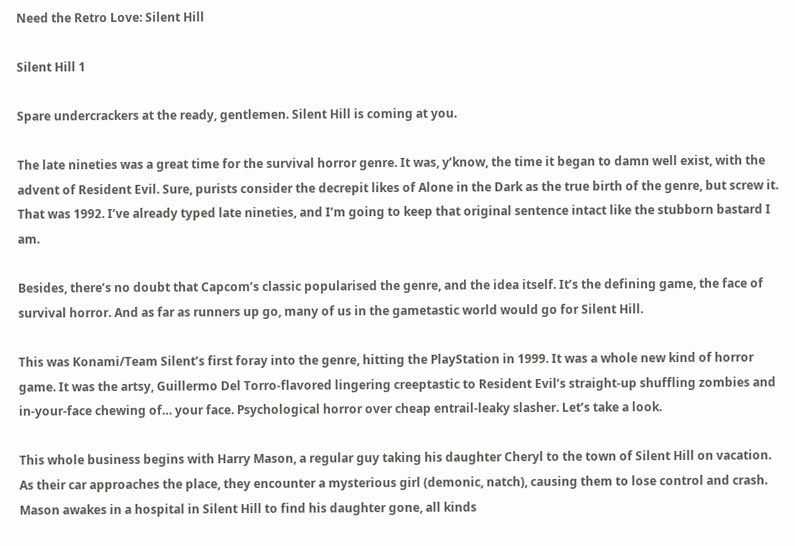Need the Retro Love: Silent Hill

Silent Hill 1

Spare undercrackers at the ready, gentlemen. Silent Hill is coming at you.

The late nineties was a great time for the survival horror genre. It was, y’know, the time it began to damn well exist, with the advent of Resident Evil. Sure, purists consider the decrepit likes of Alone in the Dark as the true birth of the genre, but screw it. That was 1992. I’ve already typed late nineties, and I’m going to keep that original sentence intact like the stubborn bastard I am.

Besides, there’s no doubt that Capcom’s classic popularised the genre, and the idea itself. It’s the defining game, the face of survival horror. And as far as runners up go, many of us in the gametastic world would go for Silent Hill.

This was Konami/Team Silent’s first foray into the genre, hitting the PlayStation in 1999. It was a whole new kind of horror game. It was the artsy, Guillermo Del Torro-flavored lingering creeptastic to Resident Evil’s straight-up shuffling zombies and in-your-face chewing of… your face. Psychological horror over cheap entrail-leaky slasher. Let’s take a look.

This whole business begins with Harry Mason, a regular guy taking his daughter Cheryl to the town of Silent Hill on vacation. As their car approaches the place, they encounter a mysterious girl (demonic, natch), causing them to lose control and crash. Mason awakes in a hospital in Silent Hill to find his daughter gone, all kinds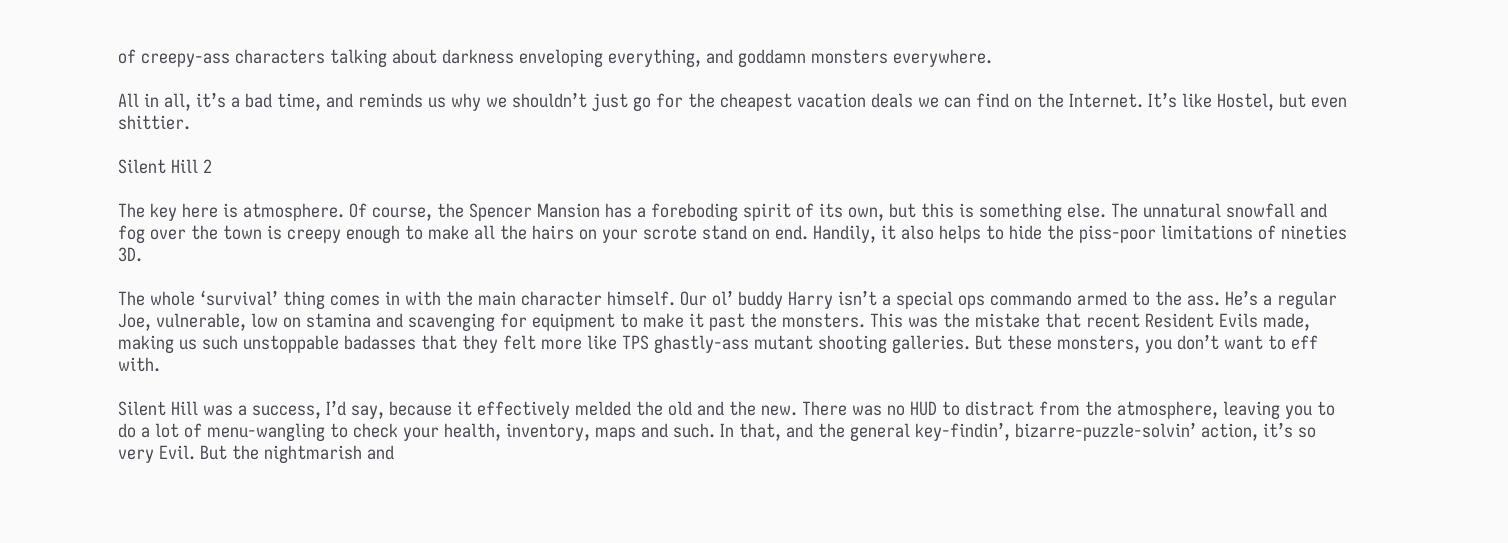of creepy-ass characters talking about darkness enveloping everything, and goddamn monsters everywhere.

All in all, it’s a bad time, and reminds us why we shouldn’t just go for the cheapest vacation deals we can find on the Internet. It’s like Hostel, but even shittier.

Silent Hill 2

The key here is atmosphere. Of course, the Spencer Mansion has a foreboding spirit of its own, but this is something else. The unnatural snowfall and fog over the town is creepy enough to make all the hairs on your scrote stand on end. Handily, it also helps to hide the piss-poor limitations of nineties 3D.

The whole ‘survival’ thing comes in with the main character himself. Our ol’ buddy Harry isn’t a special ops commando armed to the ass. He’s a regular Joe, vulnerable, low on stamina and scavenging for equipment to make it past the monsters. This was the mistake that recent Resident Evils made, making us such unstoppable badasses that they felt more like TPS ghastly-ass mutant shooting galleries. But these monsters, you don’t want to eff with.

Silent Hill was a success, I’d say, because it effectively melded the old and the new. There was no HUD to distract from the atmosphere, leaving you to do a lot of menu-wangling to check your health, inventory, maps and such. In that, and the general key-findin’, bizarre-puzzle-solvin’ action, it’s so very Evil. But the nightmarish and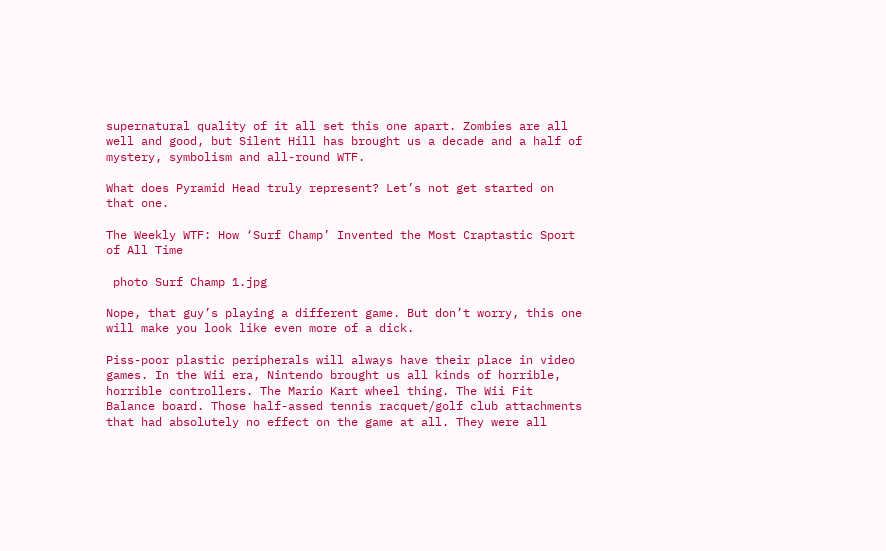supernatural quality of it all set this one apart. Zombies are all well and good, but Silent Hill has brought us a decade and a half of mystery, symbolism and all-round WTF.

What does Pyramid Head truly represent? Let’s not get started on that one.

The Weekly WTF: How ‘Surf Champ’ Invented the Most Craptastic Sport of All Time

 photo Surf Champ 1.jpg

Nope, that guy’s playing a different game. But don’t worry, this one will make you look like even more of a dick.

Piss-poor plastic peripherals will always have their place in video games. In the Wii era, Nintendo brought us all kinds of horrible, horrible controllers. The Mario Kart wheel thing. The Wii Fit Balance board. Those half-assed tennis racquet/golf club attachments that had absolutely no effect on the game at all. They were all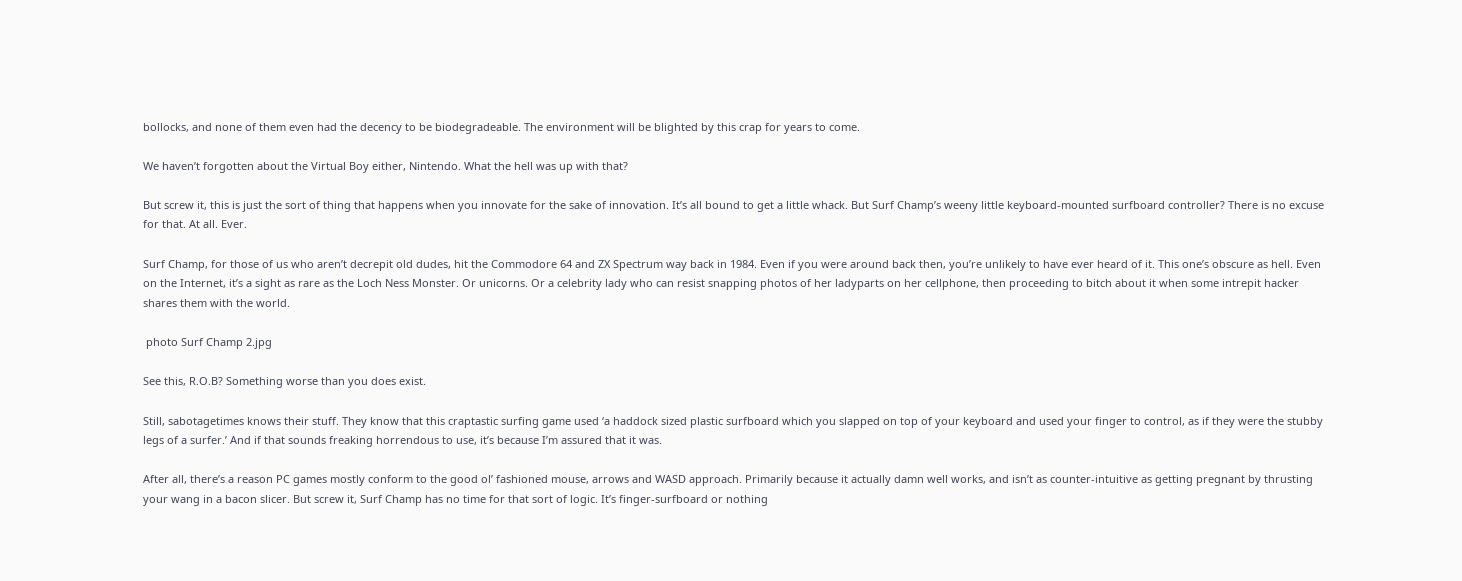bollocks, and none of them even had the decency to be biodegradeable. The environment will be blighted by this crap for years to come.

We haven’t forgotten about the Virtual Boy either, Nintendo. What the hell was up with that?

But screw it, this is just the sort of thing that happens when you innovate for the sake of innovation. It’s all bound to get a little whack. But Surf Champ’s weeny little keyboard-mounted surfboard controller? There is no excuse for that. At all. Ever.

Surf Champ, for those of us who aren’t decrepit old dudes, hit the Commodore 64 and ZX Spectrum way back in 1984. Even if you were around back then, you’re unlikely to have ever heard of it. This one’s obscure as hell. Even on the Internet, it’s a sight as rare as the Loch Ness Monster. Or unicorns. Or a celebrity lady who can resist snapping photos of her ladyparts on her cellphone, then proceeding to bitch about it when some intrepit hacker shares them with the world.

 photo Surf Champ 2.jpg

See this, R.O.B? Something worse than you does exist.

Still, sabotagetimes knows their stuff. They know that this craptastic surfing game used ‘a haddock sized plastic surfboard which you slapped on top of your keyboard and used your finger to control, as if they were the stubby legs of a surfer.’ And if that sounds freaking horrendous to use, it’s because I’m assured that it was.

After all, there’s a reason PC games mostly conform to the good ol’ fashioned mouse, arrows and WASD approach. Primarily because it actually damn well works, and isn’t as counter-intuitive as getting pregnant by thrusting your wang in a bacon slicer. But screw it, Surf Champ has no time for that sort of logic. It’s finger-surfboard or nothing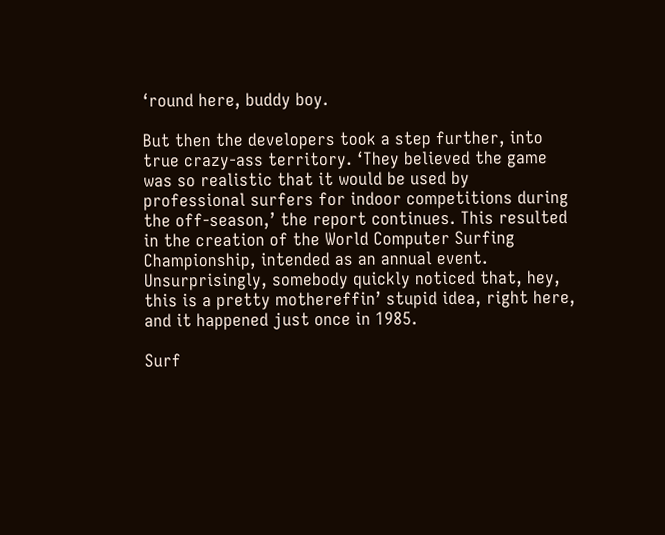‘round here, buddy boy.

But then the developers took a step further, into true crazy-ass territory. ‘They believed the game was so realistic that it would be used by professional surfers for indoor competitions during the off-season,’ the report continues. This resulted in the creation of the World Computer Surfing Championship, intended as an annual event. Unsurprisingly, somebody quickly noticed that, hey, this is a pretty mothereffin’ stupid idea, right here, and it happened just once in 1985.

Surf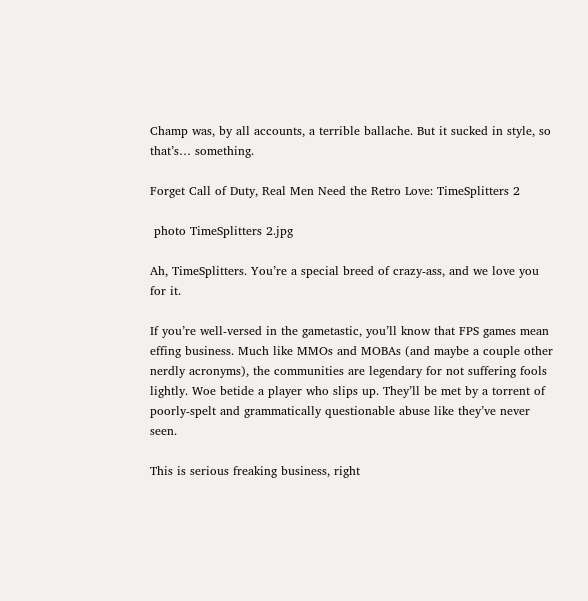Champ was, by all accounts, a terrible ballache. But it sucked in style, so that’s… something.

Forget Call of Duty, Real Men Need the Retro Love: TimeSplitters 2

 photo TimeSplitters 2.jpg

Ah, TimeSplitters. You’re a special breed of crazy-ass, and we love you for it.

If you’re well-versed in the gametastic, you’ll know that FPS games mean effing business. Much like MMOs and MOBAs (and maybe a couple other nerdly acronyms), the communities are legendary for not suffering fools lightly. Woe betide a player who slips up. They’ll be met by a torrent of poorly-spelt and grammatically questionable abuse like they’ve never seen.

This is serious freaking business, right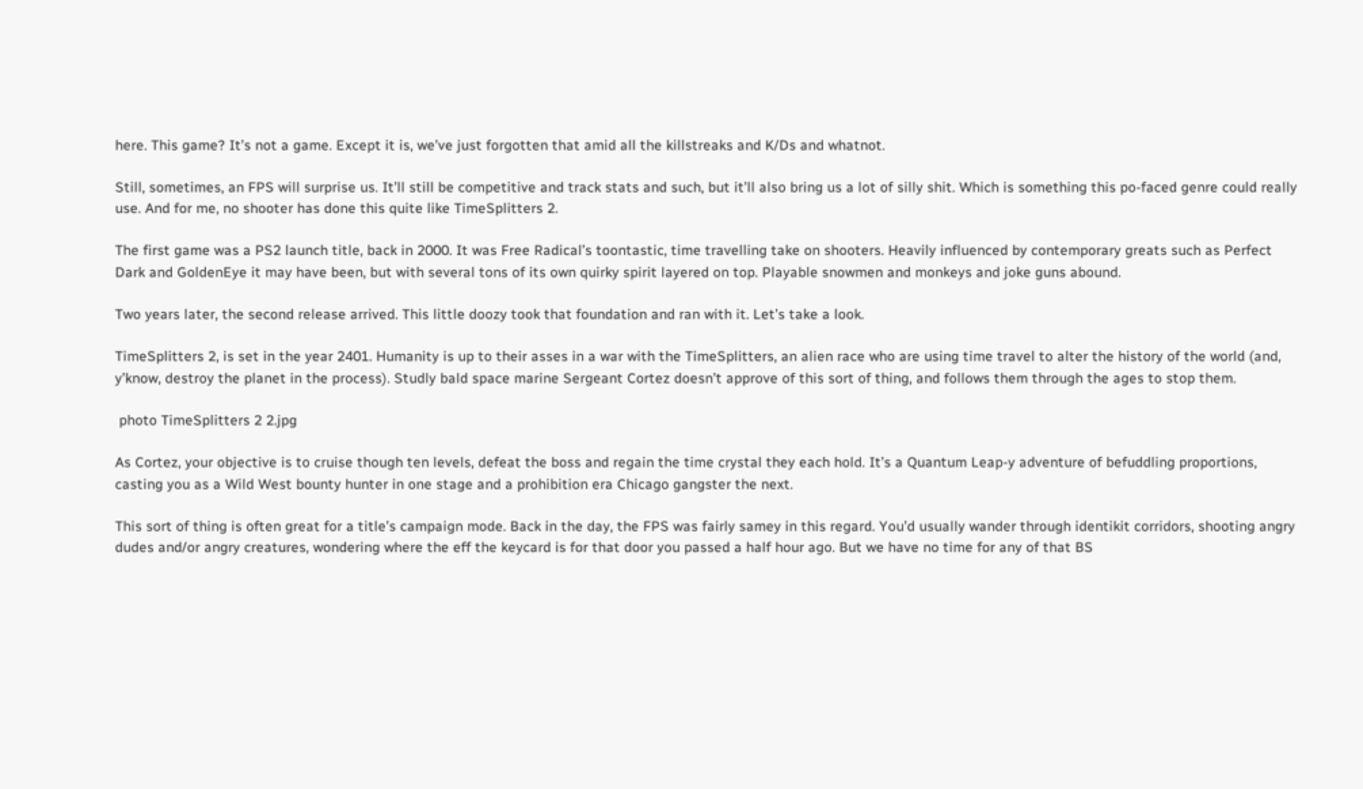here. This game? It’s not a game. Except it is, we’ve just forgotten that amid all the killstreaks and K/Ds and whatnot.

Still, sometimes, an FPS will surprise us. It’ll still be competitive and track stats and such, but it’ll also bring us a lot of silly shit. Which is something this po-faced genre could really use. And for me, no shooter has done this quite like TimeSplitters 2.

The first game was a PS2 launch title, back in 2000. It was Free Radical’s toontastic, time travelling take on shooters. Heavily influenced by contemporary greats such as Perfect Dark and GoldenEye it may have been, but with several tons of its own quirky spirit layered on top. Playable snowmen and monkeys and joke guns abound.

Two years later, the second release arrived. This little doozy took that foundation and ran with it. Let’s take a look.

TimeSplitters 2, is set in the year 2401. Humanity is up to their asses in a war with the TimeSplitters, an alien race who are using time travel to alter the history of the world (and, y’know, destroy the planet in the process). Studly bald space marine Sergeant Cortez doesn’t approve of this sort of thing, and follows them through the ages to stop them.

 photo TimeSplitters 2 2.jpg

As Cortez, your objective is to cruise though ten levels, defeat the boss and regain the time crystal they each hold. It’s a Quantum Leap-y adventure of befuddling proportions, casting you as a Wild West bounty hunter in one stage and a prohibition era Chicago gangster the next.

This sort of thing is often great for a title’s campaign mode. Back in the day, the FPS was fairly samey in this regard. You’d usually wander through identikit corridors, shooting angry dudes and/or angry creatures, wondering where the eff the keycard is for that door you passed a half hour ago. But we have no time for any of that BS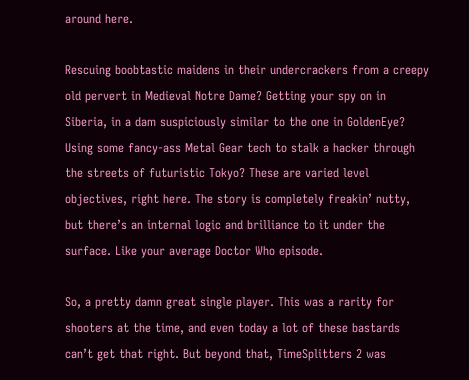around here.

Rescuing boobtastic maidens in their undercrackers from a creepy old pervert in Medieval Notre Dame? Getting your spy on in Siberia, in a dam suspiciously similar to the one in GoldenEye? Using some fancy-ass Metal Gear tech to stalk a hacker through the streets of futuristic Tokyo? These are varied level objectives, right here. The story is completely freakin’ nutty, but there’s an internal logic and brilliance to it under the surface. Like your average Doctor Who episode.

So, a pretty damn great single player. This was a rarity for shooters at the time, and even today a lot of these bastards can’t get that right. But beyond that, TimeSplitters 2 was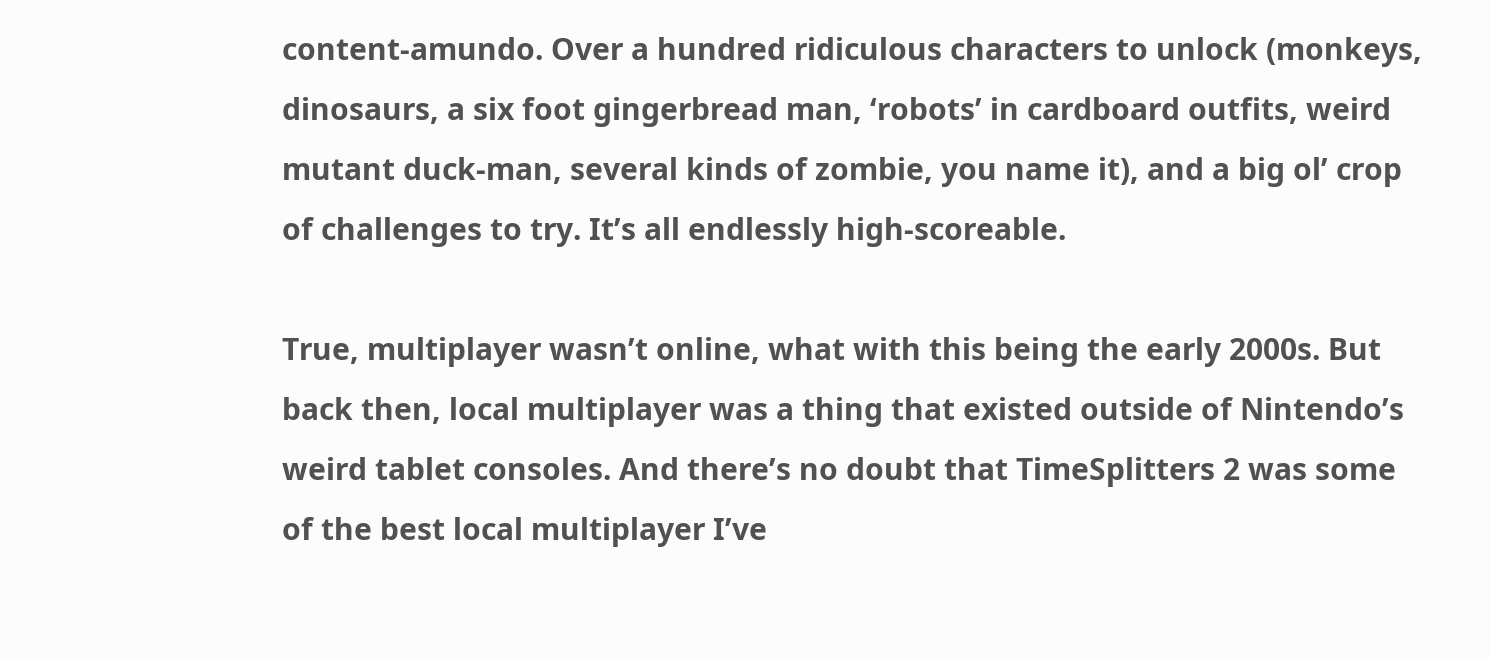content-amundo. Over a hundred ridiculous characters to unlock (monkeys, dinosaurs, a six foot gingerbread man, ‘robots’ in cardboard outfits, weird mutant duck-man, several kinds of zombie, you name it), and a big ol’ crop of challenges to try. It’s all endlessly high-scoreable.

True, multiplayer wasn’t online, what with this being the early 2000s. But back then, local multiplayer was a thing that existed outside of Nintendo’s weird tablet consoles. And there’s no doubt that TimeSplitters 2 was some of the best local multiplayer I’ve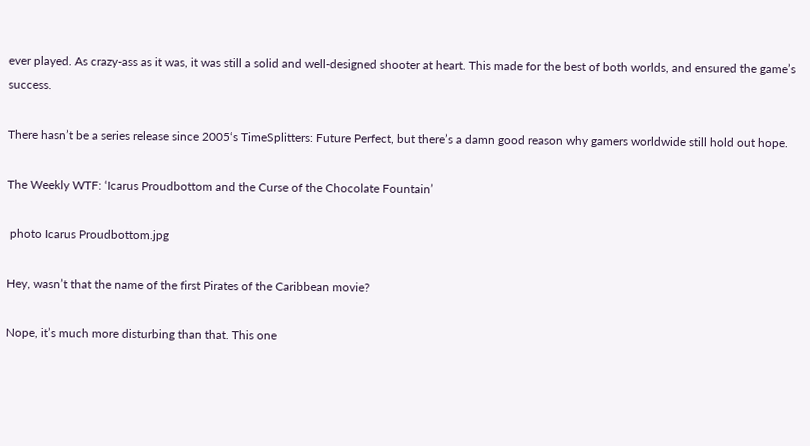ever played. As crazy-ass as it was, it was still a solid and well-designed shooter at heart. This made for the best of both worlds, and ensured the game’s success.

There hasn’t be a series release since 2005‘s TimeSplitters: Future Perfect, but there’s a damn good reason why gamers worldwide still hold out hope.

The Weekly WTF: ‘Icarus Proudbottom and the Curse of the Chocolate Fountain’

 photo Icarus Proudbottom.jpg

Hey, wasn’t that the name of the first Pirates of the Caribbean movie?

Nope, it’s much more disturbing than that. This one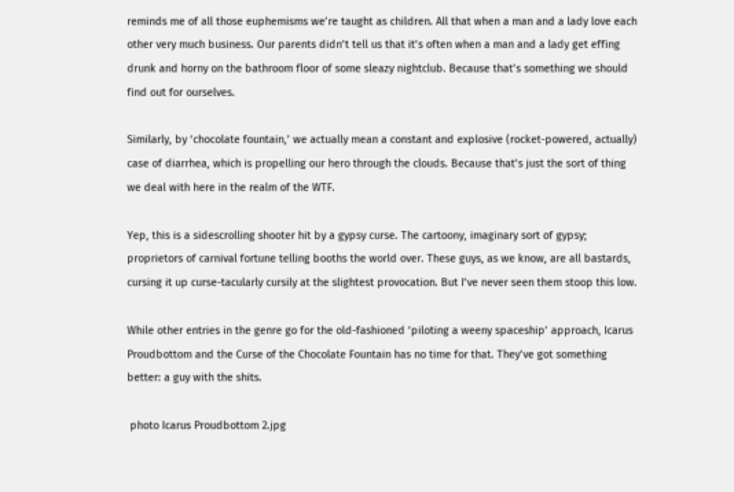reminds me of all those euphemisms we’re taught as children. All that when a man and a lady love each other very much business. Our parents didn’t tell us that it’s often when a man and a lady get effing drunk and horny on the bathroom floor of some sleazy nightclub. Because that’s something we should find out for ourselves.

Similarly, by ‘chocolate fountain,’ we actually mean a constant and explosive (rocket-powered, actually) case of diarrhea, which is propelling our hero through the clouds. Because that’s just the sort of thing we deal with here in the realm of the WTF.

Yep, this is a sidescrolling shooter hit by a gypsy curse. The cartoony, imaginary sort of gypsy; proprietors of carnival fortune telling booths the world over. These guys, as we know, are all bastards, cursing it up curse-tacularly cursily at the slightest provocation. But I’ve never seen them stoop this low.

While other entries in the genre go for the old-fashioned ‘piloting a weeny spaceship’ approach, Icarus Proudbottom and the Curse of the Chocolate Fountain has no time for that. They’ve got something better: a guy with the shits.

 photo Icarus Proudbottom 2.jpg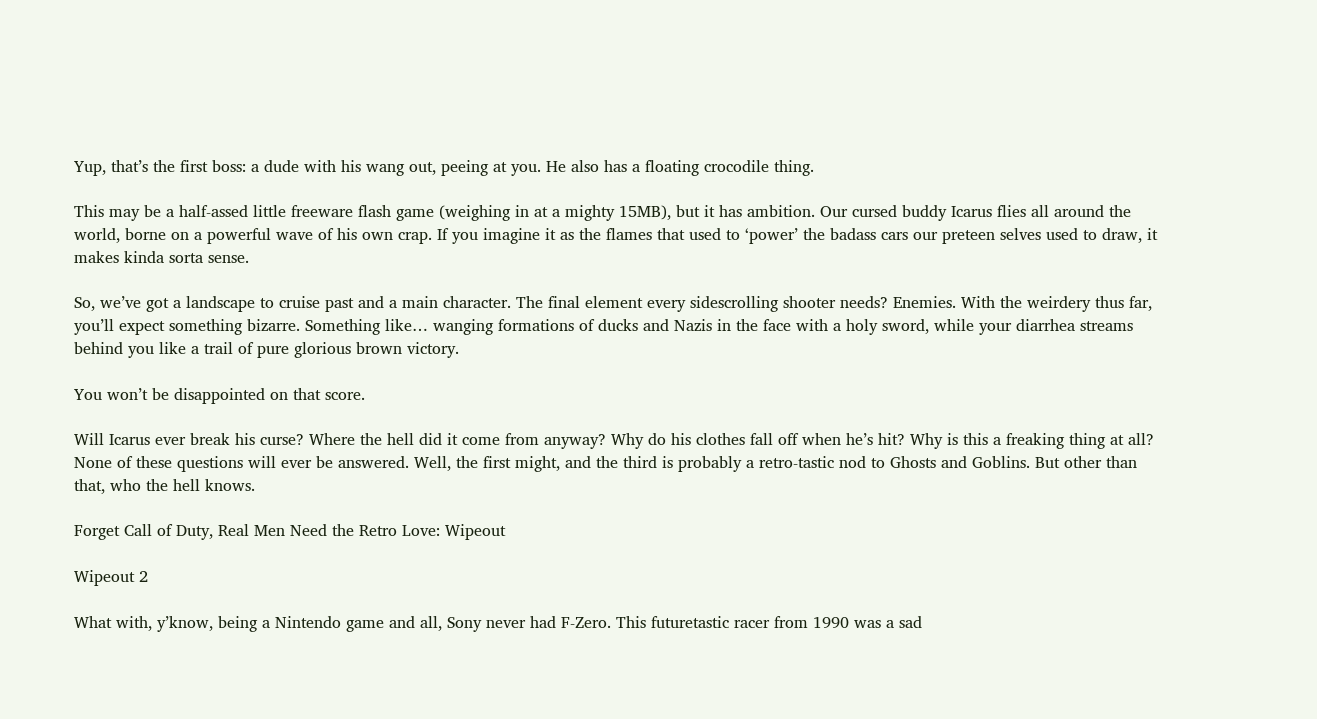Yup, that’s the first boss: a dude with his wang out, peeing at you. He also has a floating crocodile thing.

This may be a half-assed little freeware flash game (weighing in at a mighty 15MB), but it has ambition. Our cursed buddy Icarus flies all around the world, borne on a powerful wave of his own crap. If you imagine it as the flames that used to ‘power’ the badass cars our preteen selves used to draw, it makes kinda sorta sense.

So, we’ve got a landscape to cruise past and a main character. The final element every sidescrolling shooter needs? Enemies. With the weirdery thus far, you’ll expect something bizarre. Something like… wanging formations of ducks and Nazis in the face with a holy sword, while your diarrhea streams behind you like a trail of pure glorious brown victory.

You won’t be disappointed on that score.

Will Icarus ever break his curse? Where the hell did it come from anyway? Why do his clothes fall off when he’s hit? Why is this a freaking thing at all? None of these questions will ever be answered. Well, the first might, and the third is probably a retro-tastic nod to Ghosts and Goblins. But other than that, who the hell knows.

Forget Call of Duty, Real Men Need the Retro Love: Wipeout

Wipeout 2

What with, y’know, being a Nintendo game and all, Sony never had F-Zero. This futuretastic racer from 1990 was a sad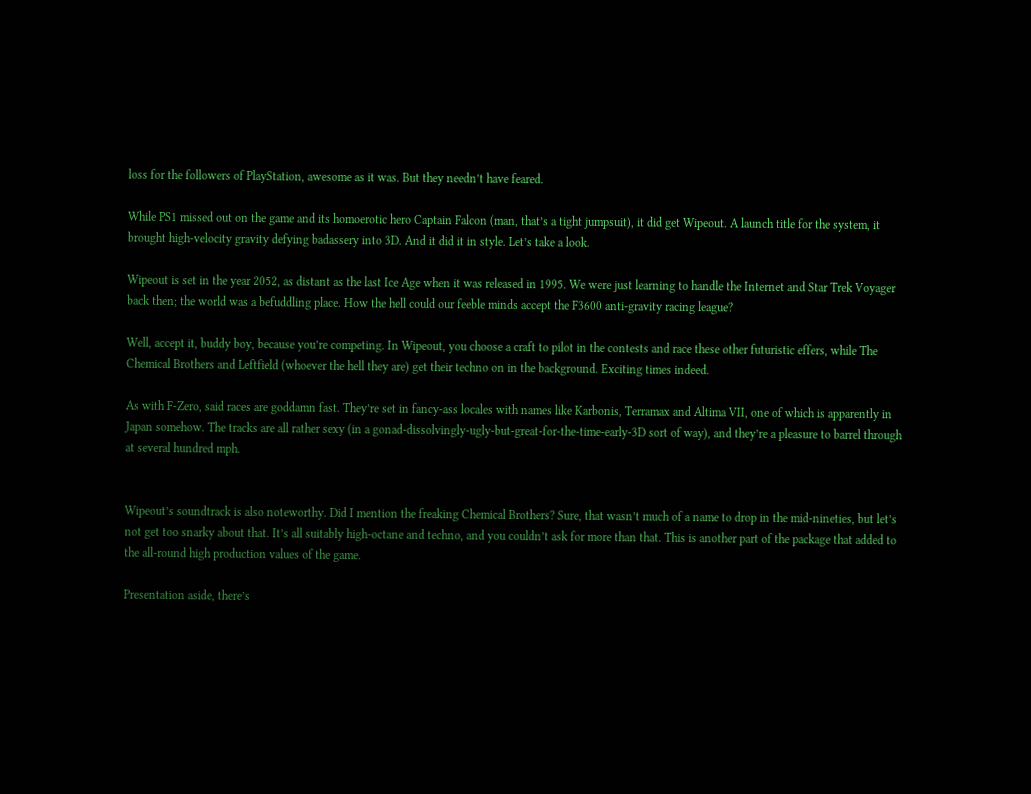loss for the followers of PlayStation, awesome as it was. But they needn’t have feared.

While PS1 missed out on the game and its homoerotic hero Captain Falcon (man, that’s a tight jumpsuit), it did get Wipeout. A launch title for the system, it brought high-velocity gravity defying badassery into 3D. And it did it in style. Let’s take a look.

Wipeout is set in the year 2052, as distant as the last Ice Age when it was released in 1995. We were just learning to handle the Internet and Star Trek Voyager back then; the world was a befuddling place. How the hell could our feeble minds accept the F3600 anti-gravity racing league?

Well, accept it, buddy boy, because you’re competing. In Wipeout, you choose a craft to pilot in the contests and race these other futuristic effers, while The Chemical Brothers and Leftfield (whoever the hell they are) get their techno on in the background. Exciting times indeed.

As with F-Zero, said races are goddamn fast. They’re set in fancy-ass locales with names like Karbonis, Terramax and Altima VII, one of which is apparently in Japan somehow. The tracks are all rather sexy (in a gonad-dissolvingly-ugly-but-great-for-the-time-early-3D sort of way), and they’re a pleasure to barrel through at several hundred mph.


Wipeout’s soundtrack is also noteworthy. Did I mention the freaking Chemical Brothers? Sure, that wasn’t much of a name to drop in the mid-nineties, but let’s not get too snarky about that. It’s all suitably high-octane and techno, and you couldn’t ask for more than that. This is another part of the package that added to the all-round high production values of the game.

Presentation aside, there’s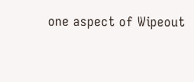one aspect of Wipeout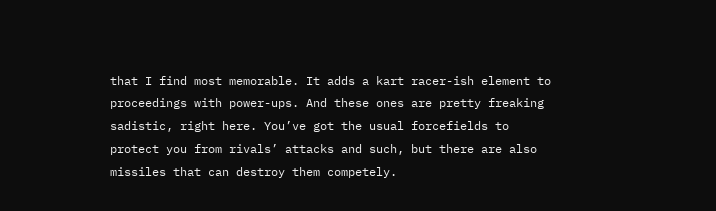that I find most memorable. It adds a kart racer-ish element to proceedings with power-ups. And these ones are pretty freaking sadistic, right here. You’ve got the usual forcefields to protect you from rivals’ attacks and such, but there are also missiles that can destroy them competely.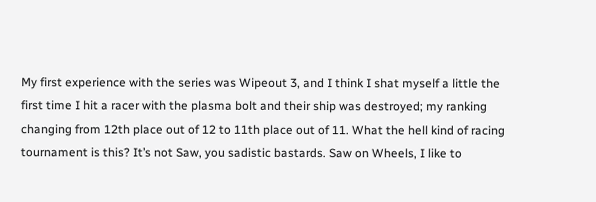My first experience with the series was Wipeout 3, and I think I shat myself a little the first time I hit a racer with the plasma bolt and their ship was destroyed; my ranking changing from 12th place out of 12 to 11th place out of 11. What the hell kind of racing tournament is this? It’s not Saw, you sadistic bastards. Saw on Wheels, I like to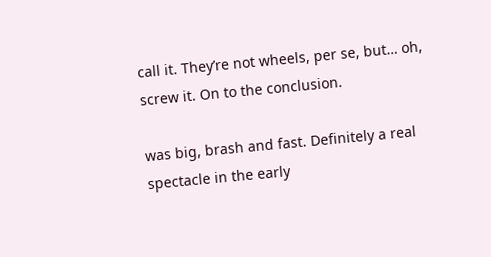call it. They’re not wheels, per se, but… oh, screw it. On to the conclusion.

was big, brash and fast. Definitely a real spectacle in the early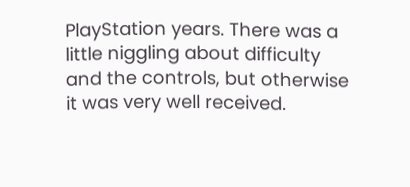PlayStation years. There was a little niggling about difficulty and the controls, but otherwise it was very well received.